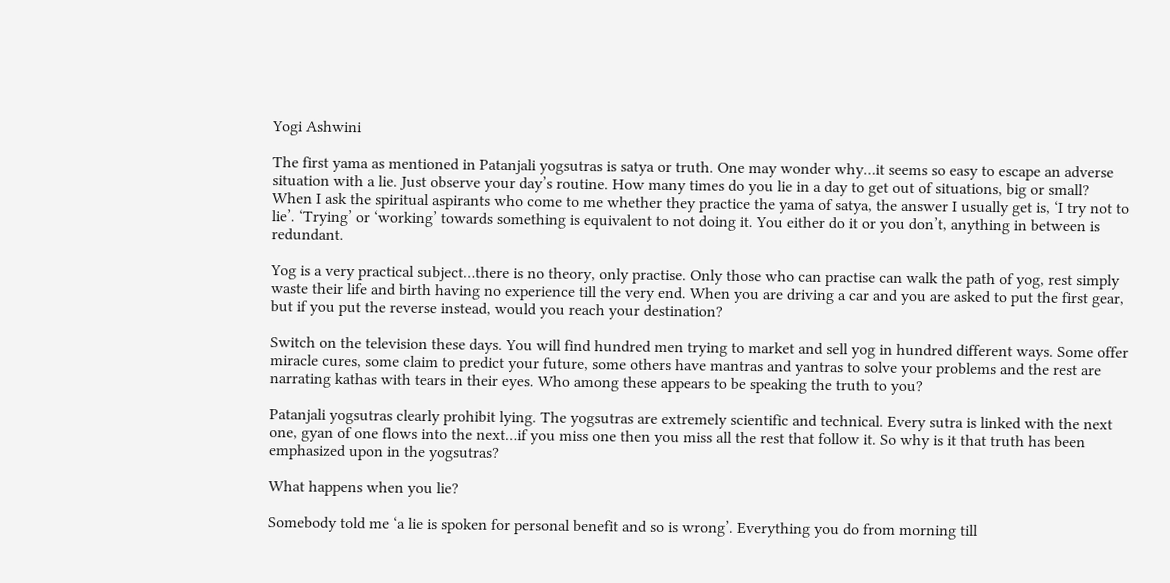Yogi Ashwini

The first yama as mentioned in Patanjali yogsutras is satya or truth. One may wonder why…it seems so easy to escape an adverse situation with a lie. Just observe your day’s routine. How many times do you lie in a day to get out of situations, big or small? When I ask the spiritual aspirants who come to me whether they practice the yama of satya, the answer I usually get is, ‘I try not to lie’. ‘Trying’ or ‘working’ towards something is equivalent to not doing it. You either do it or you don’t, anything in between is redundant.

Yog is a very practical subject…there is no theory, only practise. Only those who can practise can walk the path of yog, rest simply waste their life and birth having no experience till the very end. When you are driving a car and you are asked to put the first gear, but if you put the reverse instead, would you reach your destination?

Switch on the television these days. You will find hundred men trying to market and sell yog in hundred different ways. Some offer miracle cures, some claim to predict your future, some others have mantras and yantras to solve your problems and the rest are narrating kathas with tears in their eyes. Who among these appears to be speaking the truth to you?

Patanjali yogsutras clearly prohibit lying. The yogsutras are extremely scientific and technical. Every sutra is linked with the next one, gyan of one flows into the next…if you miss one then you miss all the rest that follow it. So why is it that truth has been emphasized upon in the yogsutras?

What happens when you lie?

Somebody told me ‘a lie is spoken for personal benefit and so is wrong’. Everything you do from morning till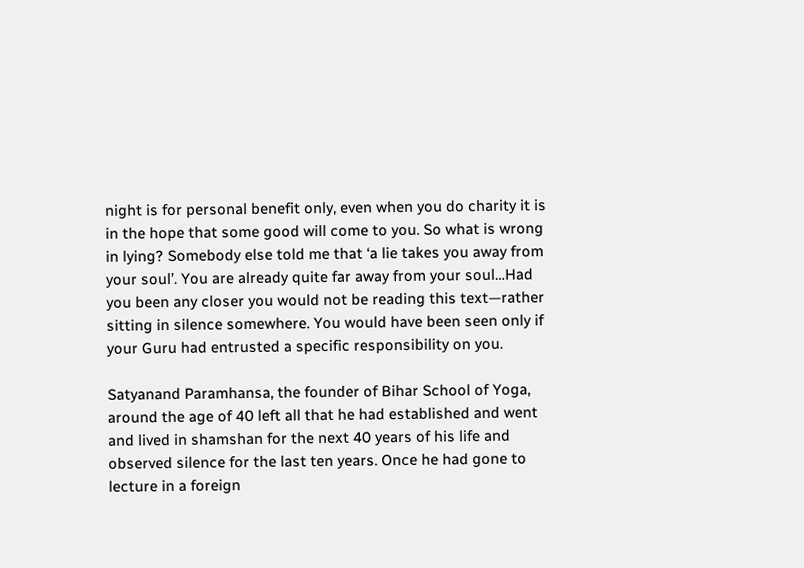night is for personal benefit only, even when you do charity it is in the hope that some good will come to you. So what is wrong in lying? Somebody else told me that ‘a lie takes you away from your soul’. You are already quite far away from your soul…Had you been any closer you would not be reading this text—rather sitting in silence somewhere. You would have been seen only if your Guru had entrusted a specific responsibility on you.

Satyanand Paramhansa, the founder of Bihar School of Yoga, around the age of 40 left all that he had established and went and lived in shamshan for the next 40 years of his life and observed silence for the last ten years. Once he had gone to lecture in a foreign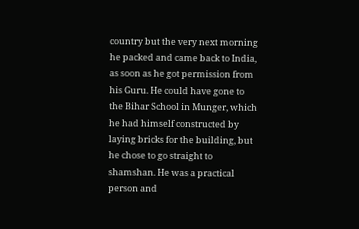country but the very next morning he packed and came back to India, as soon as he got permission from his Guru. He could have gone to the Bihar School in Munger, which he had himself constructed by laying bricks for the building, but he chose to go straight to shamshan. He was a practical person and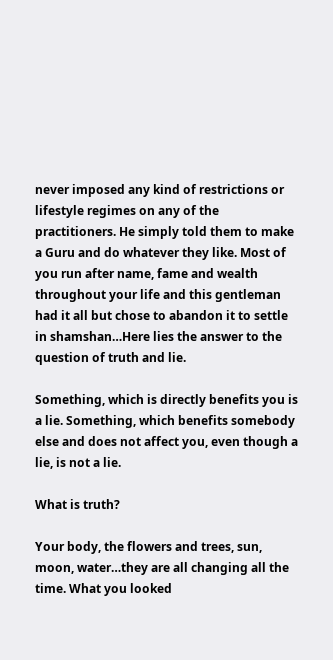never imposed any kind of restrictions or lifestyle regimes on any of the practitioners. He simply told them to make a Guru and do whatever they like. Most of you run after name, fame and wealth throughout your life and this gentleman had it all but chose to abandon it to settle in shamshan…Here lies the answer to the question of truth and lie.

Something, which is directly benefits you is a lie. Something, which benefits somebody else and does not affect you, even though a lie, is not a lie.

What is truth?

Your body, the flowers and trees, sun, moon, water…they are all changing all the time. What you looked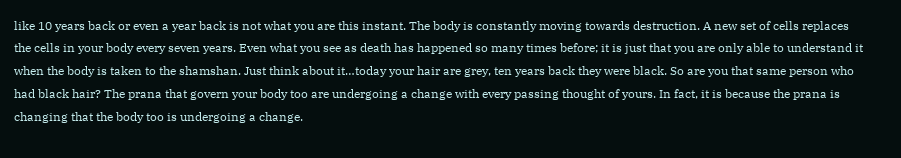like 10 years back or even a year back is not what you are this instant. The body is constantly moving towards destruction. A new set of cells replaces the cells in your body every seven years. Even what you see as death has happened so many times before; it is just that you are only able to understand it when the body is taken to the shamshan. Just think about it…today your hair are grey, ten years back they were black. So are you that same person who had black hair? The prana that govern your body too are undergoing a change with every passing thought of yours. In fact, it is because the prana is changing that the body too is undergoing a change.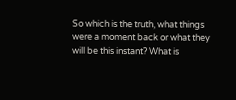So which is the truth, what things were a moment back or what they will be this instant? What is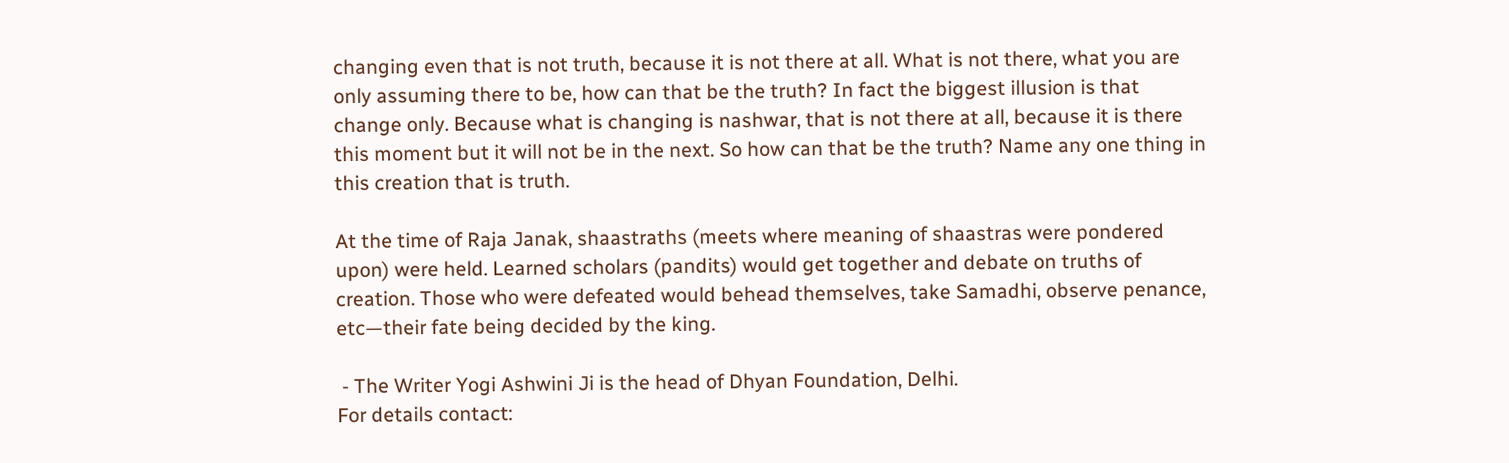changing even that is not truth, because it is not there at all. What is not there, what you are only assuming there to be, how can that be the truth? In fact the biggest illusion is that change only. Because what is changing is nashwar, that is not there at all, because it is there this moment but it will not be in the next. So how can that be the truth? Name any one thing in this creation that is truth.

At the time of Raja Janak, shaastraths (meets where meaning of shaastras were pondered upon) were held. Learned scholars (pandits) would get together and debate on truths of creation. Those who were defeated would behead themselves, take Samadhi, observe penance, etc—their fate being decided by the king.

 - The Writer Yogi Ashwini Ji is the head of Dhyan Foundation, Delhi.
For details contact: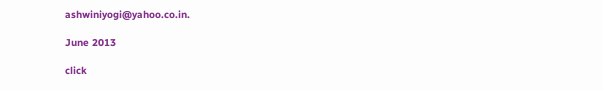ashwiniyogi@yahoo.co.in.

June 2013

click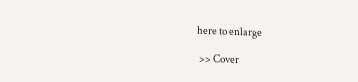here to enlarge

 >> Cover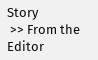Story
 >> From the Editor